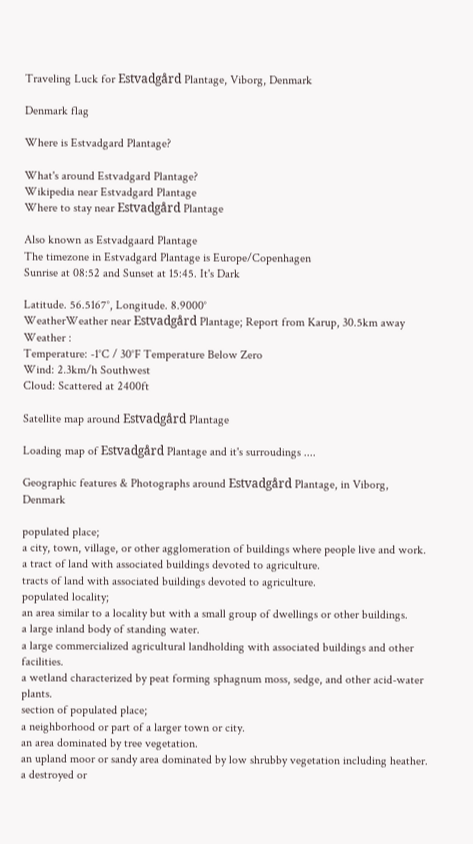Traveling Luck for Estvadgård Plantage, Viborg, Denmark

Denmark flag

Where is Estvadgard Plantage?

What's around Estvadgard Plantage?
Wikipedia near Estvadgard Plantage
Where to stay near Estvadgård Plantage

Also known as Estvadgaard Plantage
The timezone in Estvadgard Plantage is Europe/Copenhagen
Sunrise at 08:52 and Sunset at 15:45. It's Dark

Latitude. 56.5167°, Longitude. 8.9000°
WeatherWeather near Estvadgård Plantage; Report from Karup, 30.5km away
Weather :
Temperature: -1°C / 30°F Temperature Below Zero
Wind: 2.3km/h Southwest
Cloud: Scattered at 2400ft

Satellite map around Estvadgård Plantage

Loading map of Estvadgård Plantage and it's surroudings ....

Geographic features & Photographs around Estvadgård Plantage, in Viborg, Denmark

populated place;
a city, town, village, or other agglomeration of buildings where people live and work.
a tract of land with associated buildings devoted to agriculture.
tracts of land with associated buildings devoted to agriculture.
populated locality;
an area similar to a locality but with a small group of dwellings or other buildings.
a large inland body of standing water.
a large commercialized agricultural landholding with associated buildings and other facilities.
a wetland characterized by peat forming sphagnum moss, sedge, and other acid-water plants.
section of populated place;
a neighborhood or part of a larger town or city.
an area dominated by tree vegetation.
an upland moor or sandy area dominated by low shrubby vegetation including heather.
a destroyed or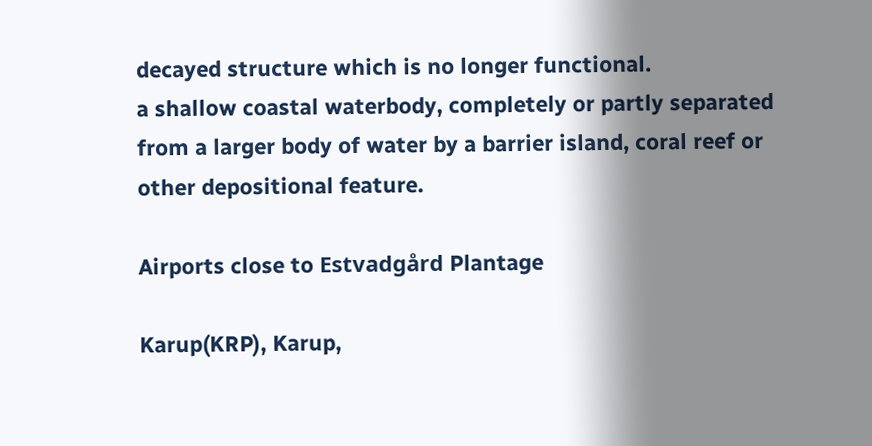decayed structure which is no longer functional.
a shallow coastal waterbody, completely or partly separated from a larger body of water by a barrier island, coral reef or other depositional feature.

Airports close to Estvadgård Plantage

Karup(KRP), Karup,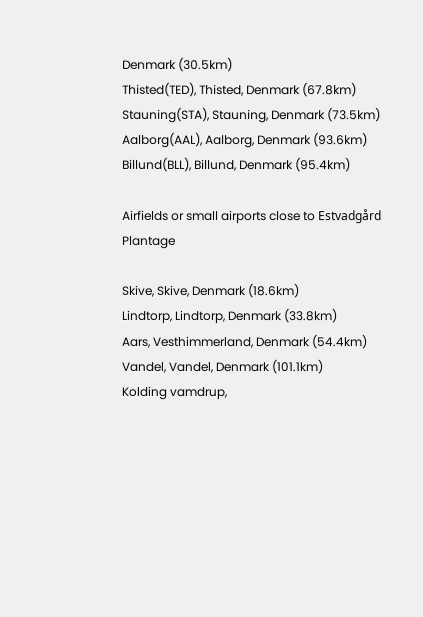Denmark (30.5km)
Thisted(TED), Thisted, Denmark (67.8km)
Stauning(STA), Stauning, Denmark (73.5km)
Aalborg(AAL), Aalborg, Denmark (93.6km)
Billund(BLL), Billund, Denmark (95.4km)

Airfields or small airports close to Estvadgård Plantage

Skive, Skive, Denmark (18.6km)
Lindtorp, Lindtorp, Denmark (33.8km)
Aars, Vesthimmerland, Denmark (54.4km)
Vandel, Vandel, Denmark (101.1km)
Kolding vamdrup,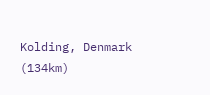Kolding, Denmark (134km)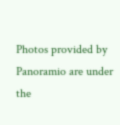Photos provided by Panoramio are under the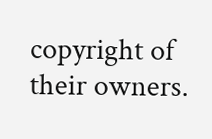copyright of their owners.